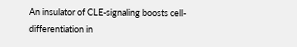An insulator of CLE-signaling boosts cell-differentiation in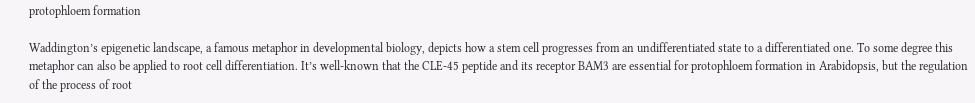protophloem formation

Waddington’s epigenetic landscape, a famous metaphor in developmental biology, depicts how a stem cell progresses from an undifferentiated state to a differentiated one. To some degree this metaphor can also be applied to root cell differentiation. It’s well-known that the CLE-45 peptide and its receptor BAM3 are essential for protophloem formation in Arabidopsis, but the regulation of the process of root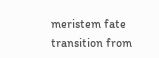meristem fate transition from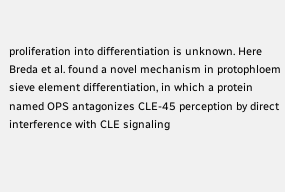proliferation into differentiation is unknown. Here Breda et al. found a novel mechanism in protophloem sieve element differentiation, in which a protein named OPS antagonizes CLE-45 perception by direct interference with CLE signaling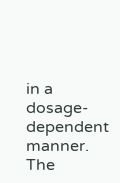in a dosage-dependent manner. The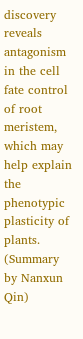discovery reveals antagonism in the cell fate control of root meristem, which may help explain the phenotypic plasticity of plants. (Summary by Nanxun Qin)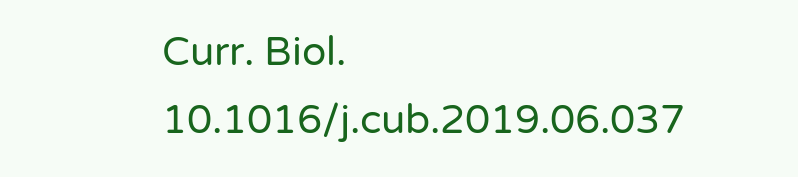Curr. Biol. 10.1016/j.cub.2019.06.037